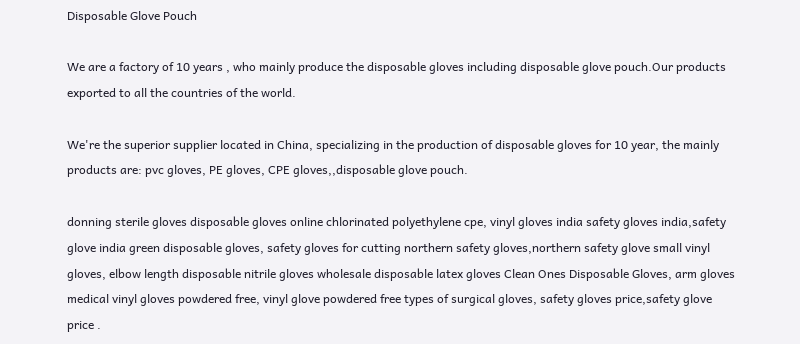Disposable Glove Pouch

We are a factory of 10 years , who mainly produce the disposable gloves including disposable glove pouch.Our products exported to all the countries of the world.

We're the superior supplier located in China, specializing in the production of disposable gloves for 10 year, the mainly products are: pvc gloves, PE gloves, CPE gloves,,disposable glove pouch.

donning sterile gloves disposable gloves online chlorinated polyethylene cpe, vinyl gloves india safety gloves india,safety glove india green disposable gloves, safety gloves for cutting northern safety gloves,northern safety glove small vinyl gloves, elbow length disposable nitrile gloves wholesale disposable latex gloves Clean Ones Disposable Gloves, arm gloves medical vinyl gloves powdered free, vinyl glove powdered free types of surgical gloves, safety gloves price,safety glove price .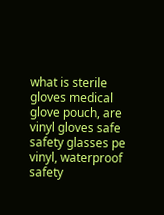what is sterile gloves medical glove pouch, are vinyl gloves safe safety glasses pe vinyl, waterproof safety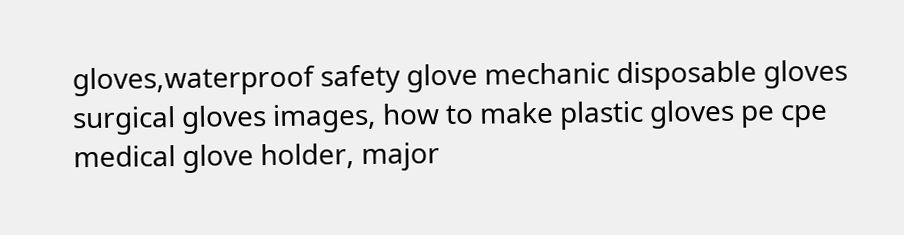gloves,waterproof safety glove mechanic disposable gloves surgical gloves images, how to make plastic gloves pe cpe medical glove holder, major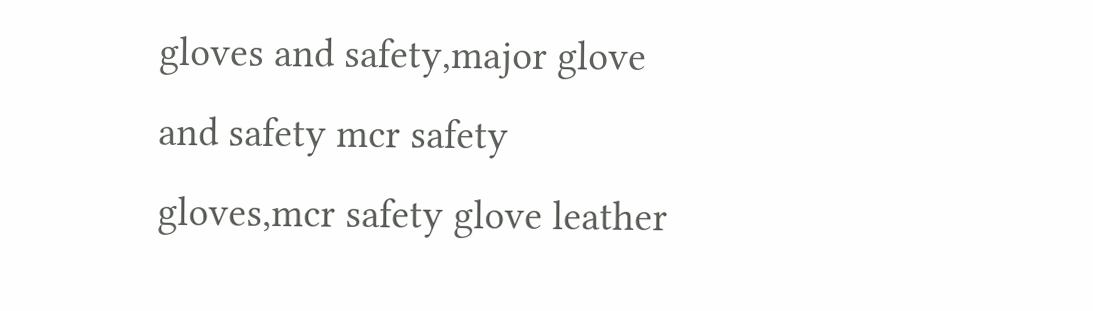gloves and safety,major glove and safety mcr safety gloves,mcr safety glove leather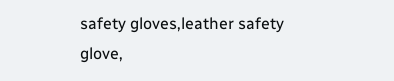safety gloves,leather safety glove,